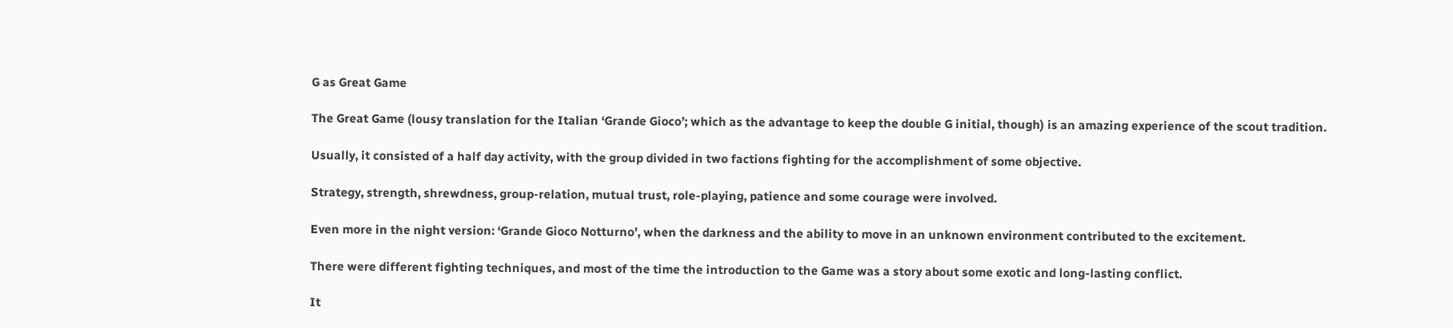G as Great Game

The Great Game (lousy translation for the Italian ‘Grande Gioco’; which as the advantage to keep the double G initial, though) is an amazing experience of the scout tradition.

Usually, it consisted of a half day activity, with the group divided in two factions fighting for the accomplishment of some objective.

Strategy, strength, shrewdness, group-relation, mutual trust, role-playing, patience and some courage were involved.

Even more in the night version: ‘Grande Gioco Notturno’, when the darkness and the ability to move in an unknown environment contributed to the excitement.

There were different fighting techniques, and most of the time the introduction to the Game was a story about some exotic and long-lasting conflict.

It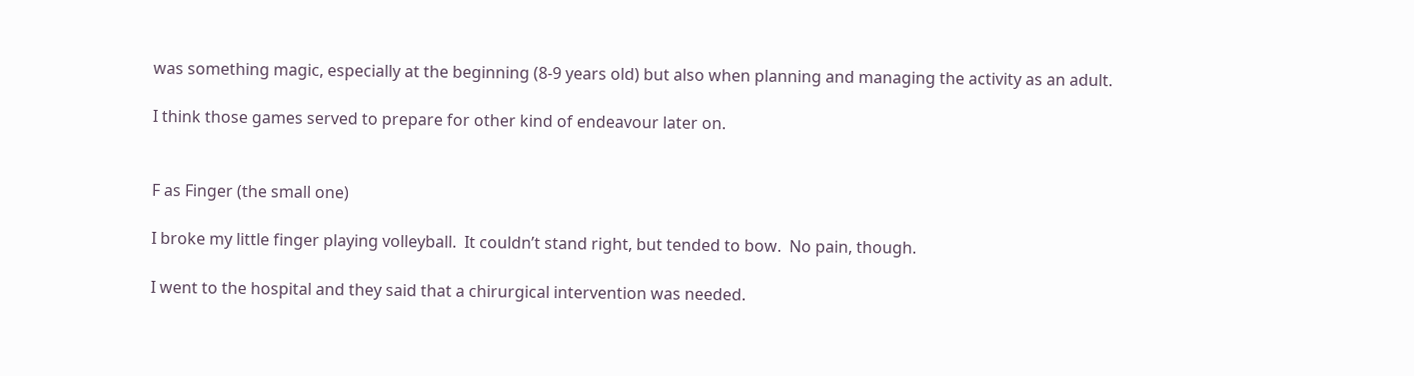was something magic, especially at the beginning (8-9 years old) but also when planning and managing the activity as an adult.

I think those games served to prepare for other kind of endeavour later on.


F as Finger (the small one)

I broke my little finger playing volleyball.  It couldn’t stand right, but tended to bow.  No pain, though.

I went to the hospital and they said that a chirurgical intervention was needed.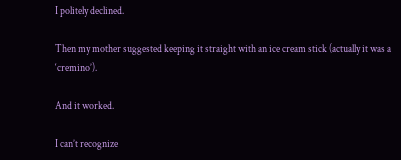I politely declined.

Then my mother suggested keeping it straight with an ice cream stick (actually it was a ‘cremino’).

And it worked.

I can’t recognize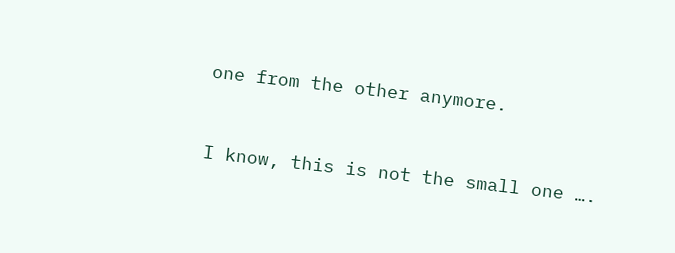one from the other anymore.


I know, this is not the small one ….